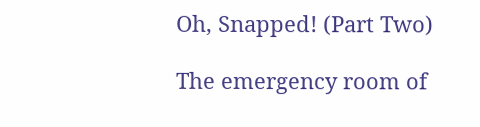Oh, Snapped! (Part Two)

The emergency room of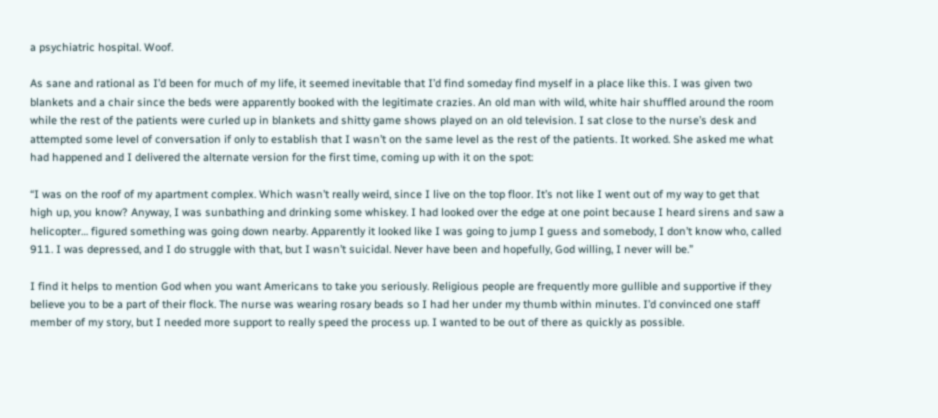a psychiatric hospital. Woof.

As sane and rational as I’d been for much of my life, it seemed inevitable that I’d find someday find myself in a place like this. I was given two blankets and a chair since the beds were apparently booked with the legitimate crazies. An old man with wild, white hair shuffled around the room while the rest of the patients were curled up in blankets and shitty game shows played on an old television. I sat close to the nurse’s desk and attempted some level of conversation if only to establish that I wasn’t on the same level as the rest of the patients. It worked. She asked me what had happened and I delivered the alternate version for the first time, coming up with it on the spot:

“I was on the roof of my apartment complex. Which wasn’t really weird, since I live on the top floor. It’s not like I went out of my way to get that high up, you know? Anyway, I was sunbathing and drinking some whiskey. I had looked over the edge at one point because I heard sirens and saw a helicopter… figured something was going down nearby. Apparently it looked like I was going to jump I guess and somebody, I don’t know who, called 911. I was depressed, and I do struggle with that, but I wasn’t suicidal. Never have been and hopefully, God willing, I never will be.”

I find it helps to mention God when you want Americans to take you seriously. Religious people are frequently more gullible and supportive if they believe you to be a part of their flock. The nurse was wearing rosary beads so I had her under my thumb within minutes. I’d convinced one staff member of my story, but I needed more support to really speed the process up. I wanted to be out of there as quickly as possible.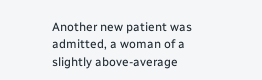Another new patient was admitted, a woman of a slightly above-average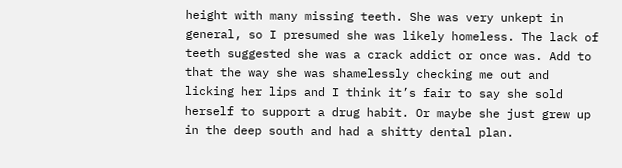height with many missing teeth. She was very unkept in general, so I presumed she was likely homeless. The lack of teeth suggested she was a crack addict or once was. Add to that the way she was shamelessly checking me out and licking her lips and I think it’s fair to say she sold herself to support a drug habit. Or maybe she just grew up in the deep south and had a shitty dental plan.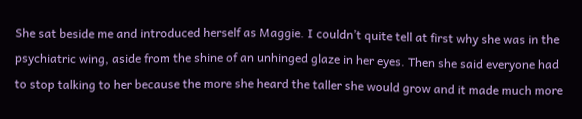She sat beside me and introduced herself as Maggie. I couldn’t quite tell at first why she was in the psychiatric wing, aside from the shine of an unhinged glaze in her eyes. Then she said everyone had to stop talking to her because the more she heard the taller she would grow and it made much more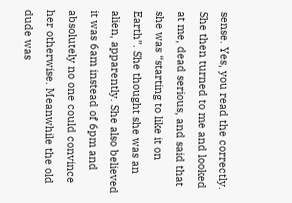sense. Yes, you read the correctly. She then turned to me and looked at me, dead serious, and said that she was “starting to like it on Earth”. She thought she was an alien, apparently. She also believed it was 6am instead of 6pm and absolutely no one could convince her otherwise. Meanwhile the old dude was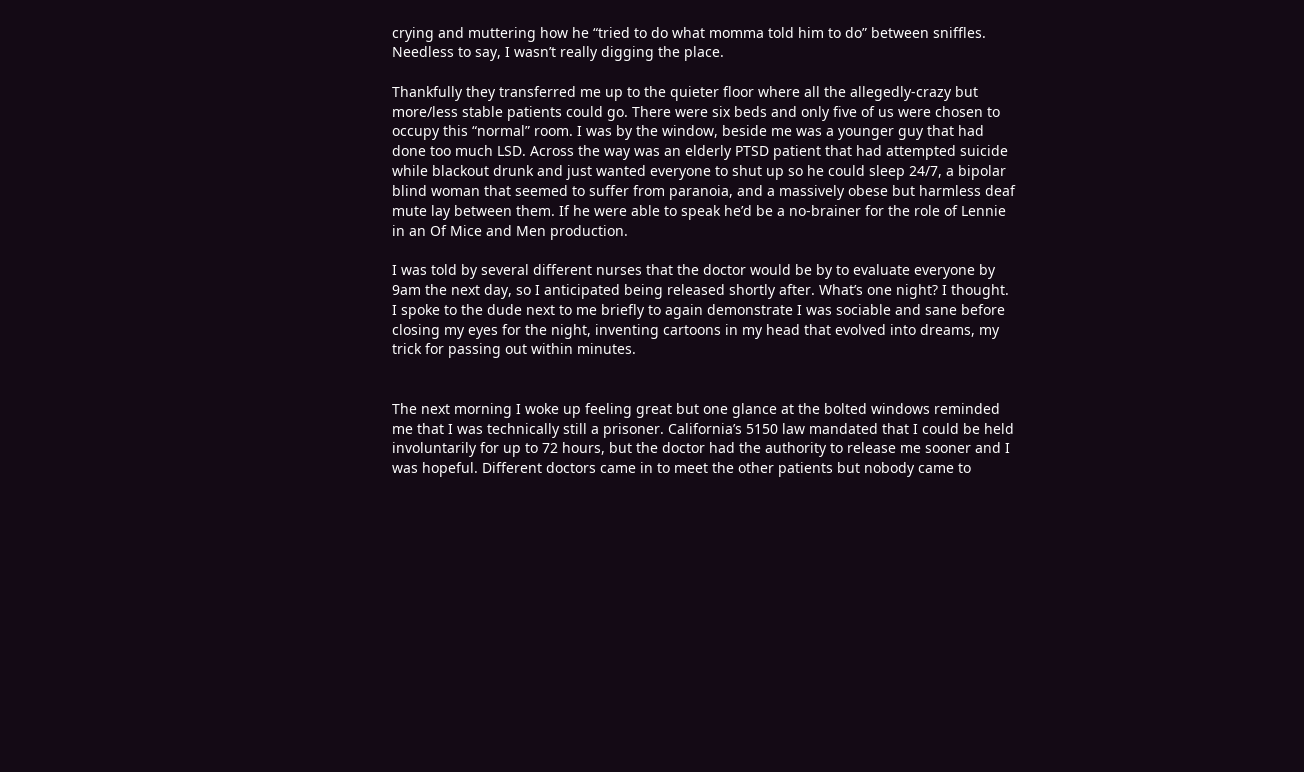crying and muttering how he “tried to do what momma told him to do” between sniffles. Needless to say, I wasn’t really digging the place.

Thankfully they transferred me up to the quieter floor where all the allegedly-crazy but more/less stable patients could go. There were six beds and only five of us were chosen to occupy this “normal” room. I was by the window, beside me was a younger guy that had done too much LSD. Across the way was an elderly PTSD patient that had attempted suicide while blackout drunk and just wanted everyone to shut up so he could sleep 24/7, a bipolar blind woman that seemed to suffer from paranoia, and a massively obese but harmless deaf mute lay between them. If he were able to speak he’d be a no-brainer for the role of Lennie in an Of Mice and Men production.

I was told by several different nurses that the doctor would be by to evaluate everyone by 9am the next day, so I anticipated being released shortly after. What’s one night? I thought. I spoke to the dude next to me briefly to again demonstrate I was sociable and sane before closing my eyes for the night, inventing cartoons in my head that evolved into dreams, my trick for passing out within minutes.


The next morning I woke up feeling great but one glance at the bolted windows reminded me that I was technically still a prisoner. California’s 5150 law mandated that I could be held involuntarily for up to 72 hours, but the doctor had the authority to release me sooner and I was hopeful. Different doctors came in to meet the other patients but nobody came to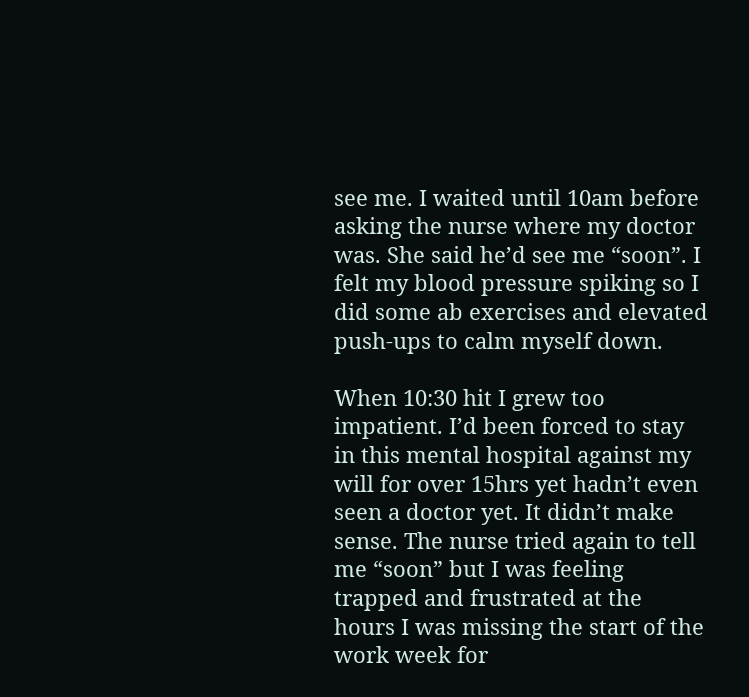see me. I waited until 10am before asking the nurse where my doctor was. She said he’d see me “soon”. I felt my blood pressure spiking so I did some ab exercises and elevated push-ups to calm myself down.

When 10:30 hit I grew too impatient. I’d been forced to stay in this mental hospital against my will for over 15hrs yet hadn’t even seen a doctor yet. It didn’t make sense. The nurse tried again to tell me “soon” but I was feeling trapped and frustrated at the hours I was missing the start of the work week for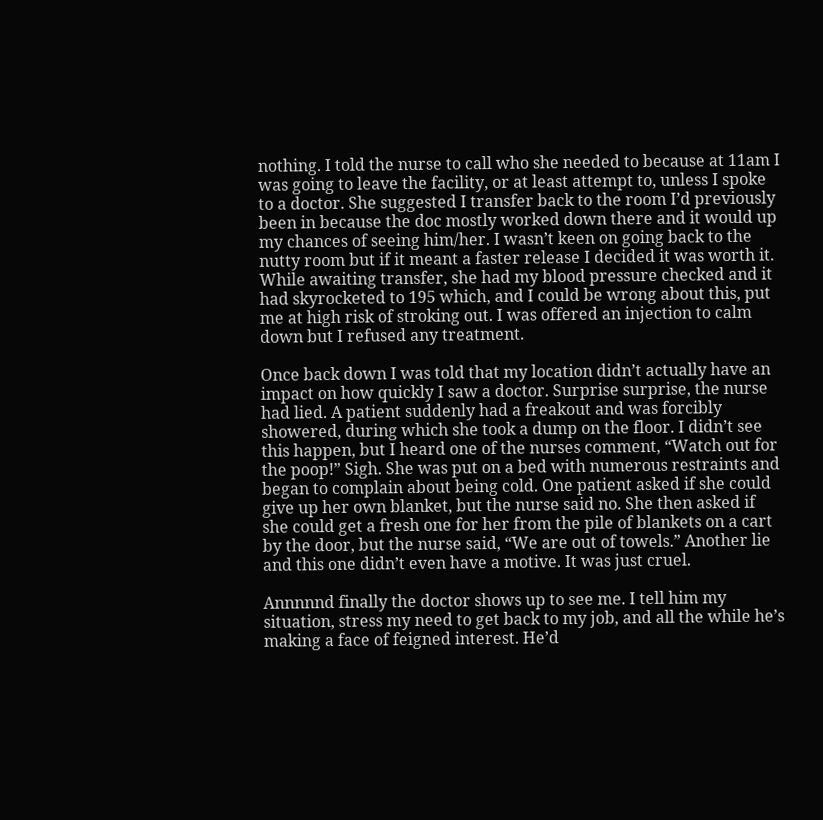nothing. I told the nurse to call who she needed to because at 11am I was going to leave the facility, or at least attempt to, unless I spoke to a doctor. She suggested I transfer back to the room I’d previously been in because the doc mostly worked down there and it would up my chances of seeing him/her. I wasn’t keen on going back to the nutty room but if it meant a faster release I decided it was worth it. While awaiting transfer, she had my blood pressure checked and it had skyrocketed to 195 which, and I could be wrong about this, put me at high risk of stroking out. I was offered an injection to calm down but I refused any treatment.

Once back down I was told that my location didn’t actually have an impact on how quickly I saw a doctor. Surprise surprise, the nurse had lied. A patient suddenly had a freakout and was forcibly showered, during which she took a dump on the floor. I didn’t see this happen, but I heard one of the nurses comment, “Watch out for the poop!” Sigh. She was put on a bed with numerous restraints and began to complain about being cold. One patient asked if she could give up her own blanket, but the nurse said no. She then asked if she could get a fresh one for her from the pile of blankets on a cart by the door, but the nurse said, “We are out of towels.” Another lie and this one didn’t even have a motive. It was just cruel.

Annnnnd finally the doctor shows up to see me. I tell him my situation, stress my need to get back to my job, and all the while he’s making a face of feigned interest. He’d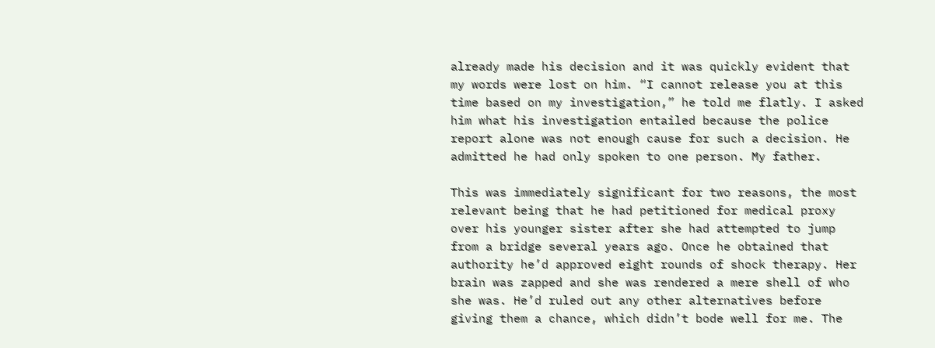already made his decision and it was quickly evident that my words were lost on him. “I cannot release you at this time based on my investigation,” he told me flatly. I asked him what his investigation entailed because the police report alone was not enough cause for such a decision. He admitted he had only spoken to one person. My father.

This was immediately significant for two reasons, the most relevant being that he had petitioned for medical proxy over his younger sister after she had attempted to jump from a bridge several years ago. Once he obtained that authority he’d approved eight rounds of shock therapy. Her brain was zapped and she was rendered a mere shell of who she was. He’d ruled out any other alternatives before giving them a chance, which didn’t bode well for me. The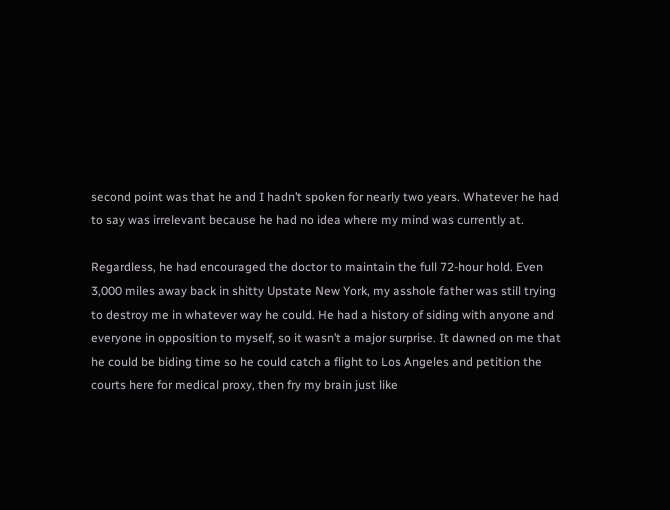second point was that he and I hadn’t spoken for nearly two years. Whatever he had to say was irrelevant because he had no idea where my mind was currently at.

Regardless, he had encouraged the doctor to maintain the full 72-hour hold. Even 3,000 miles away back in shitty Upstate New York, my asshole father was still trying to destroy me in whatever way he could. He had a history of siding with anyone and everyone in opposition to myself, so it wasn’t a major surprise. It dawned on me that he could be biding time so he could catch a flight to Los Angeles and petition the courts here for medical proxy, then fry my brain just like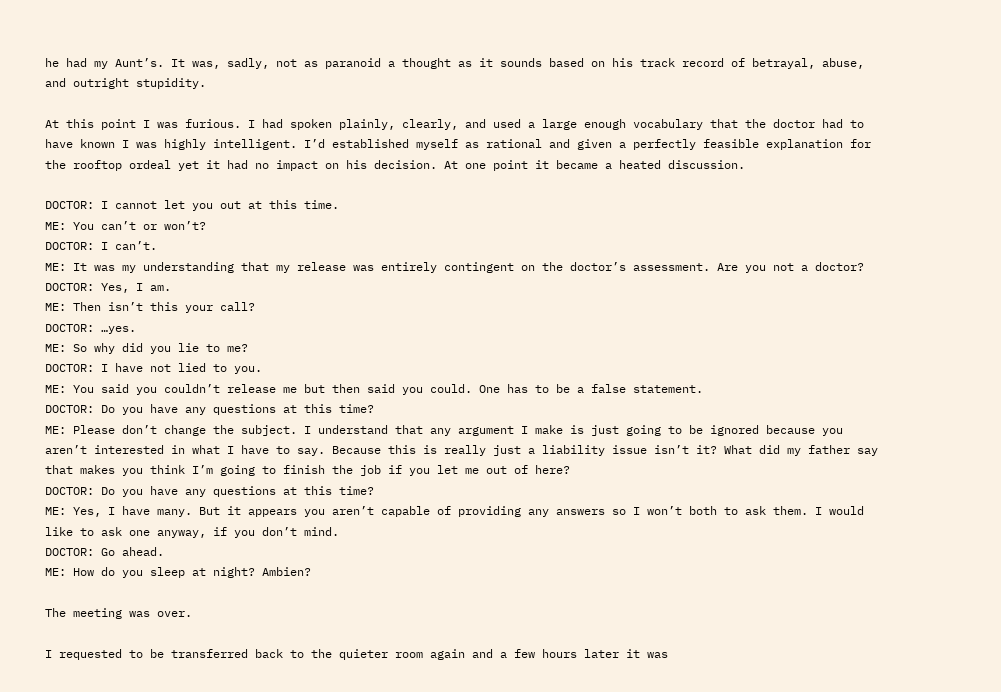he had my Aunt’s. It was, sadly, not as paranoid a thought as it sounds based on his track record of betrayal, abuse, and outright stupidity.

At this point I was furious. I had spoken plainly, clearly, and used a large enough vocabulary that the doctor had to have known I was highly intelligent. I’d established myself as rational and given a perfectly feasible explanation for the rooftop ordeal yet it had no impact on his decision. At one point it became a heated discussion.

DOCTOR: I cannot let you out at this time.
ME: You can’t or won’t?
DOCTOR: I can’t.
ME: It was my understanding that my release was entirely contingent on the doctor’s assessment. Are you not a doctor?
DOCTOR: Yes, I am.
ME: Then isn’t this your call?
DOCTOR: …yes.
ME: So why did you lie to me?
DOCTOR: I have not lied to you.
ME: You said you couldn’t release me but then said you could. One has to be a false statement.
DOCTOR: Do you have any questions at this time?
ME: Please don’t change the subject. I understand that any argument I make is just going to be ignored because you aren’t interested in what I have to say. Because this is really just a liability issue isn’t it? What did my father say that makes you think I’m going to finish the job if you let me out of here?
DOCTOR: Do you have any questions at this time?
ME: Yes, I have many. But it appears you aren’t capable of providing any answers so I won’t both to ask them. I would like to ask one anyway, if you don’t mind.
DOCTOR: Go ahead.
ME: How do you sleep at night? Ambien?

The meeting was over.

I requested to be transferred back to the quieter room again and a few hours later it was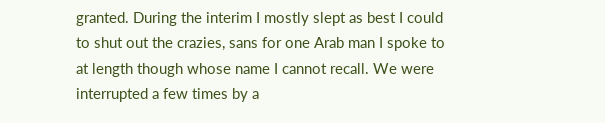granted. During the interim I mostly slept as best I could to shut out the crazies, sans for one Arab man I spoke to at length though whose name I cannot recall. We were interrupted a few times by a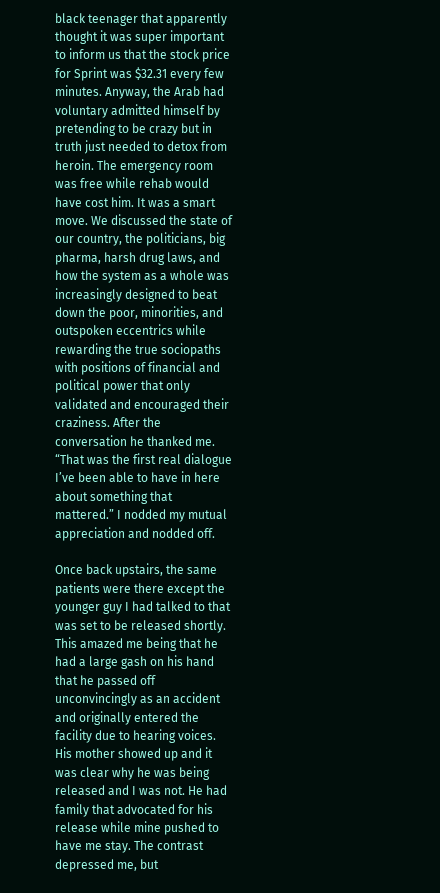black teenager that apparently thought it was super important to inform us that the stock price for Sprint was $32.31 every few minutes. Anyway, the Arab had voluntary admitted himself by pretending to be crazy but in truth just needed to detox from heroin. The emergency room was free while rehab would have cost him. It was a smart move. We discussed the state of our country, the politicians, big pharma, harsh drug laws, and how the system as a whole was increasingly designed to beat down the poor, minorities, and outspoken eccentrics while rewarding the true sociopaths with positions of financial and political power that only validated and encouraged their craziness. After the conversation he thanked me. “That was the first real dialogue I’ve been able to have in here about something that mattered.” I nodded my mutual appreciation and nodded off.

Once back upstairs, the same patients were there except the younger guy I had talked to that was set to be released shortly. This amazed me being that he had a large gash on his hand that he passed off unconvincingly as an accident and originally entered the facility due to hearing voices. His mother showed up and it was clear why he was being released and I was not. He had family that advocated for his release while mine pushed to have me stay. The contrast depressed me, but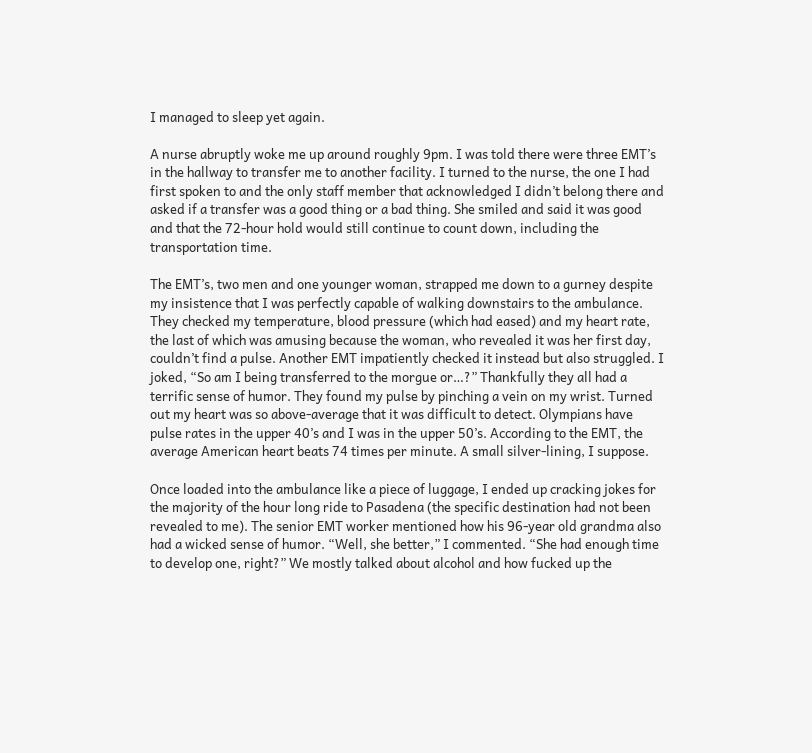I managed to sleep yet again.

A nurse abruptly woke me up around roughly 9pm. I was told there were three EMT’s in the hallway to transfer me to another facility. I turned to the nurse, the one I had first spoken to and the only staff member that acknowledged I didn’t belong there and asked if a transfer was a good thing or a bad thing. She smiled and said it was good and that the 72-hour hold would still continue to count down, including the transportation time.

The EMT’s, two men and one younger woman, strapped me down to a gurney despite my insistence that I was perfectly capable of walking downstairs to the ambulance. They checked my temperature, blood pressure (which had eased) and my heart rate, the last of which was amusing because the woman, who revealed it was her first day, couldn’t find a pulse. Another EMT impatiently checked it instead but also struggled. I joked, “So am I being transferred to the morgue or…?” Thankfully they all had a terrific sense of humor. They found my pulse by pinching a vein on my wrist. Turned out my heart was so above-average that it was difficult to detect. Olympians have pulse rates in the upper 40’s and I was in the upper 50’s. According to the EMT, the average American heart beats 74 times per minute. A small silver-lining, I suppose.

Once loaded into the ambulance like a piece of luggage, I ended up cracking jokes for the majority of the hour long ride to Pasadena (the specific destination had not been revealed to me). The senior EMT worker mentioned how his 96-year old grandma also had a wicked sense of humor. “Well, she better,” I commented. “She had enough time to develop one, right?” We mostly talked about alcohol and how fucked up the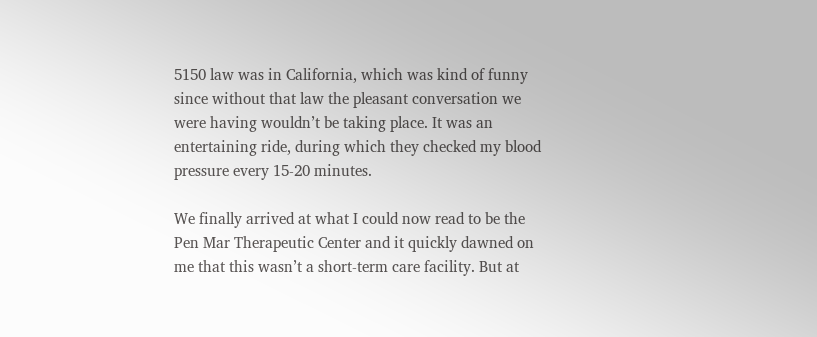5150 law was in California, which was kind of funny since without that law the pleasant conversation we were having wouldn’t be taking place. It was an entertaining ride, during which they checked my blood pressure every 15-20 minutes.

We finally arrived at what I could now read to be the Pen Mar Therapeutic Center and it quickly dawned on me that this wasn’t a short-term care facility. But at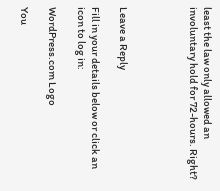least the law only allowed an involuntary hold for 72-hours. Right?




Leave a Reply

Fill in your details below or click an icon to log in:

WordPress.com Logo

You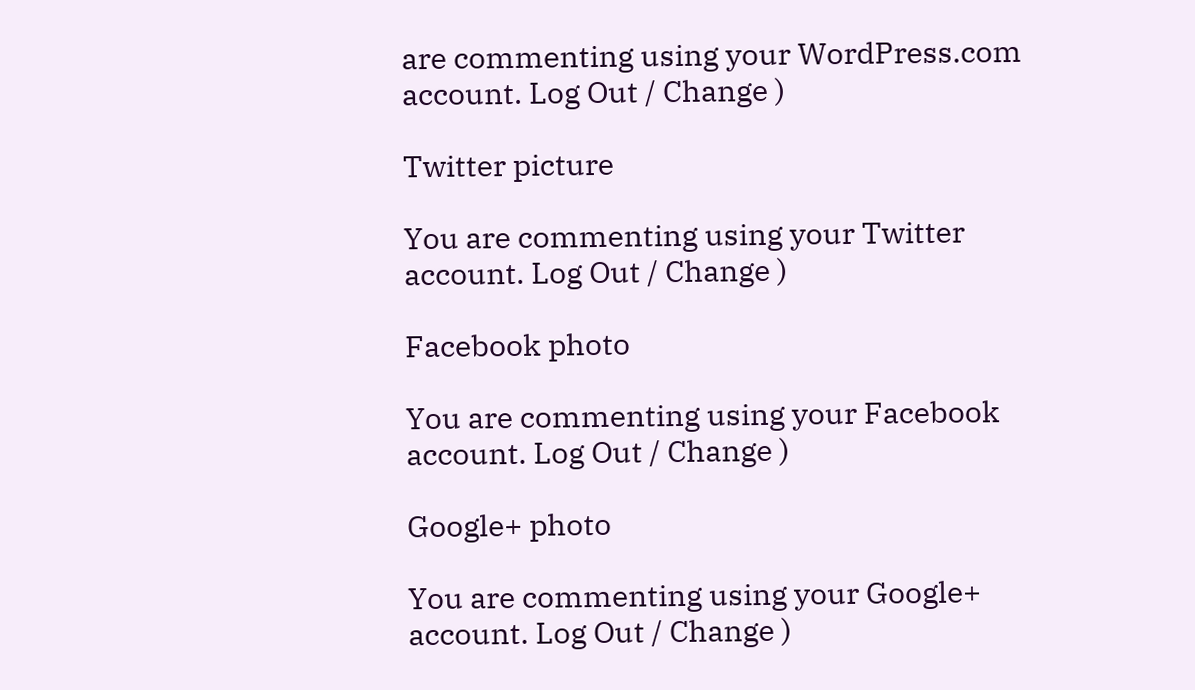are commenting using your WordPress.com account. Log Out / Change )

Twitter picture

You are commenting using your Twitter account. Log Out / Change )

Facebook photo

You are commenting using your Facebook account. Log Out / Change )

Google+ photo

You are commenting using your Google+ account. Log Out / Change )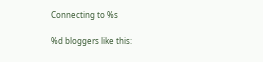Connecting to %s

%d bloggers like this: